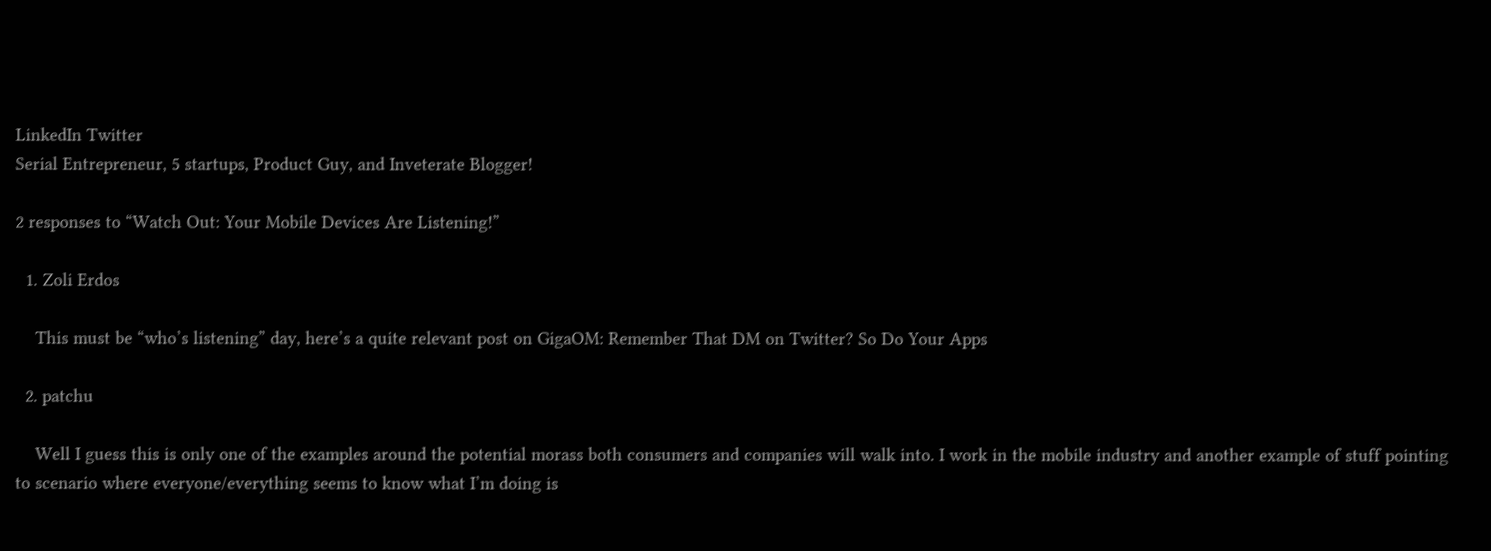LinkedIn Twitter
Serial Entrepreneur, 5 startups, Product Guy, and Inveterate Blogger!

2 responses to “Watch Out: Your Mobile Devices Are Listening!”

  1. Zoli Erdos

    This must be “who’s listening” day, here’s a quite relevant post on GigaOM: Remember That DM on Twitter? So Do Your Apps

  2. patchu

    Well I guess this is only one of the examples around the potential morass both consumers and companies will walk into. I work in the mobile industry and another example of stuff pointing to scenario where everyone/everything seems to know what I’m doing is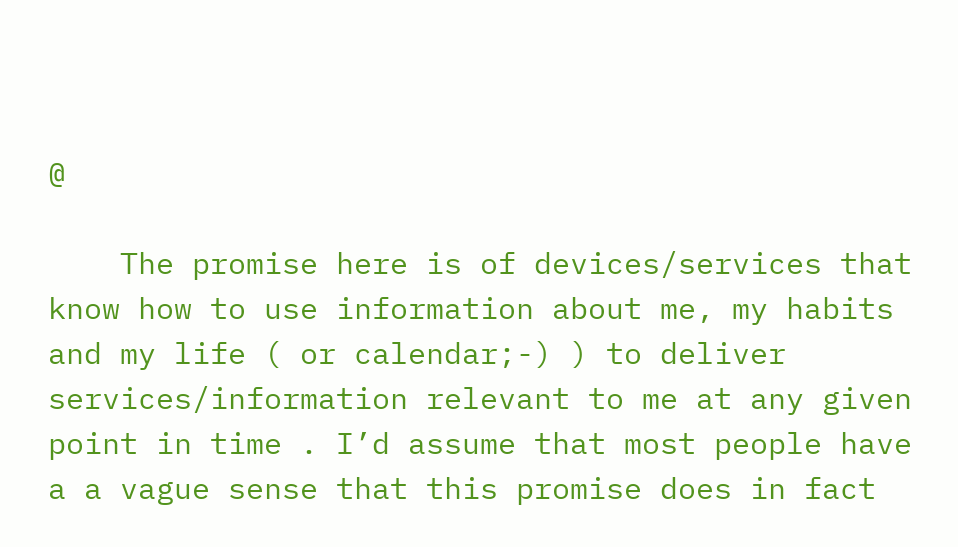@

    The promise here is of devices/services that know how to use information about me, my habits and my life ( or calendar;-) ) to deliver services/information relevant to me at any given point in time . I’d assume that most people have a a vague sense that this promise does in fact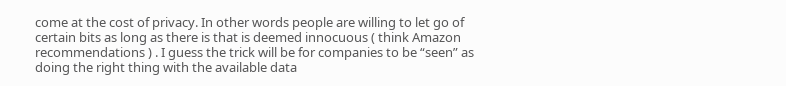come at the cost of privacy. In other words people are willing to let go of certain bits as long as there is that is deemed innocuous ( think Amazon recommendations ) . I guess the trick will be for companies to be “seen” as doing the right thing with the available data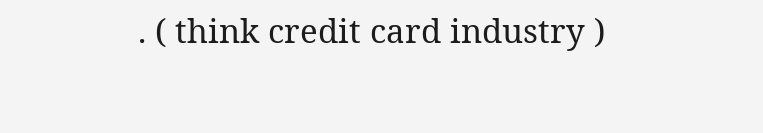. ( think credit card industry )